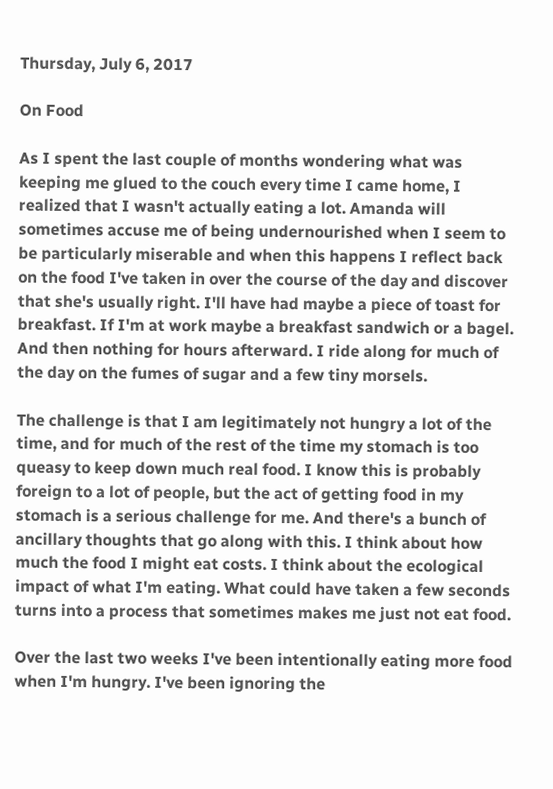Thursday, July 6, 2017

On Food

As I spent the last couple of months wondering what was keeping me glued to the couch every time I came home, I realized that I wasn't actually eating a lot. Amanda will sometimes accuse me of being undernourished when I seem to be particularly miserable and when this happens I reflect back on the food I've taken in over the course of the day and discover that she's usually right. I'll have had maybe a piece of toast for breakfast. If I'm at work maybe a breakfast sandwich or a bagel. And then nothing for hours afterward. I ride along for much of the day on the fumes of sugar and a few tiny morsels.

The challenge is that I am legitimately not hungry a lot of the time, and for much of the rest of the time my stomach is too queasy to keep down much real food. I know this is probably foreign to a lot of people, but the act of getting food in my stomach is a serious challenge for me. And there's a bunch of ancillary thoughts that go along with this. I think about how much the food I might eat costs. I think about the ecological impact of what I'm eating. What could have taken a few seconds turns into a process that sometimes makes me just not eat food.

Over the last two weeks I've been intentionally eating more food when I'm hungry. I've been ignoring the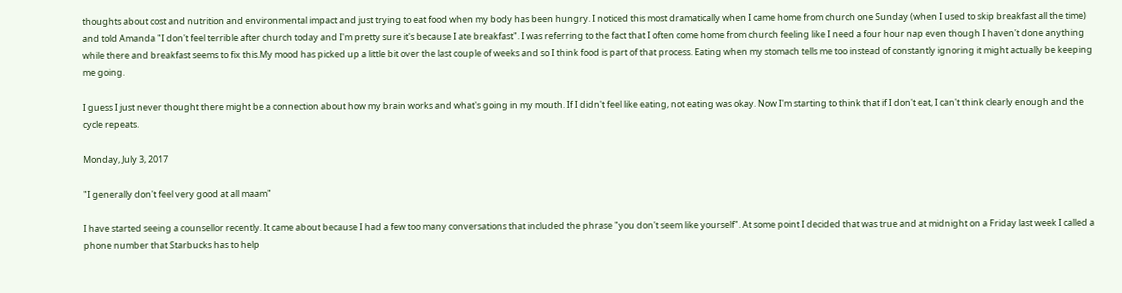thoughts about cost and nutrition and environmental impact and just trying to eat food when my body has been hungry. I noticed this most dramatically when I came home from church one Sunday (when I used to skip breakfast all the time) and told Amanda "I don't feel terrible after church today and I'm pretty sure it's because I ate breakfast". I was referring to the fact that I often come home from church feeling like I need a four hour nap even though I haven't done anything while there and breakfast seems to fix this.My mood has picked up a little bit over the last couple of weeks and so I think food is part of that process. Eating when my stomach tells me too instead of constantly ignoring it might actually be keeping me going.

I guess I just never thought there might be a connection about how my brain works and what's going in my mouth. If I didn't feel like eating, not eating was okay. Now I'm starting to think that if I don't eat, I can't think clearly enough and the cycle repeats.

Monday, July 3, 2017

"I generally don't feel very good at all maam"

I have started seeing a counsellor recently. It came about because I had a few too many conversations that included the phrase "you don't seem like yourself". At some point I decided that was true and at midnight on a Friday last week I called a phone number that Starbucks has to help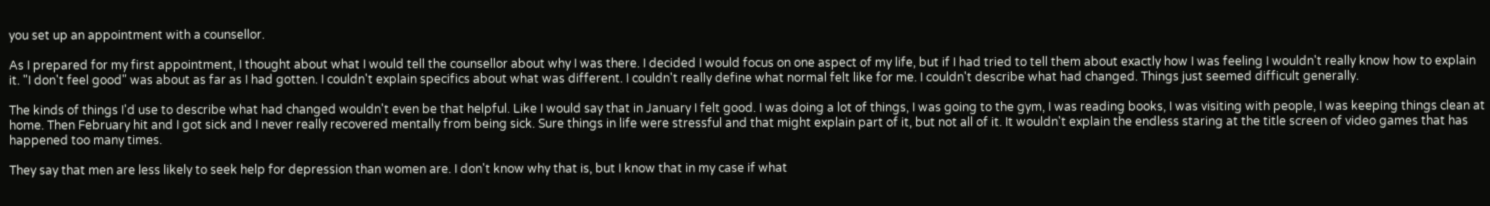you set up an appointment with a counsellor.

As I prepared for my first appointment, I thought about what I would tell the counsellor about why I was there. I decided I would focus on one aspect of my life, but if I had tried to tell them about exactly how I was feeling I wouldn't really know how to explain it. "I don't feel good" was about as far as I had gotten. I couldn't explain specifics about what was different. I couldn't really define what normal felt like for me. I couldn't describe what had changed. Things just seemed difficult generally.

The kinds of things I'd use to describe what had changed wouldn't even be that helpful. Like I would say that in January I felt good. I was doing a lot of things, I was going to the gym, I was reading books, I was visiting with people, I was keeping things clean at home. Then February hit and I got sick and I never really recovered mentally from being sick. Sure things in life were stressful and that might explain part of it, but not all of it. It wouldn't explain the endless staring at the title screen of video games that has happened too many times.

They say that men are less likely to seek help for depression than women are. I don't know why that is, but I know that in my case if what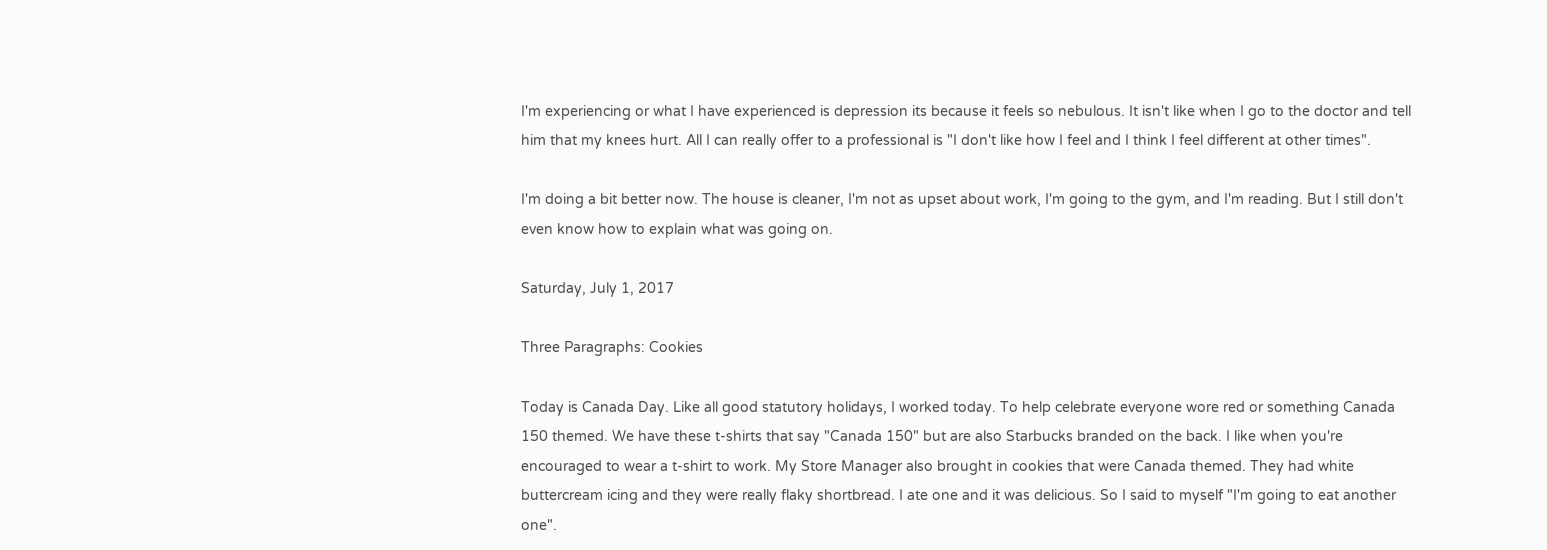I'm experiencing or what I have experienced is depression its because it feels so nebulous. It isn't like when I go to the doctor and tell him that my knees hurt. All I can really offer to a professional is "I don't like how I feel and I think I feel different at other times".

I'm doing a bit better now. The house is cleaner, I'm not as upset about work, I'm going to the gym, and I'm reading. But I still don't even know how to explain what was going on.

Saturday, July 1, 2017

Three Paragraphs: Cookies

Today is Canada Day. Like all good statutory holidays, I worked today. To help celebrate everyone wore red or something Canada 150 themed. We have these t-shirts that say "Canada 150" but are also Starbucks branded on the back. I like when you're encouraged to wear a t-shirt to work. My Store Manager also brought in cookies that were Canada themed. They had white buttercream icing and they were really flaky shortbread. I ate one and it was delicious. So I said to myself "I'm going to eat another one".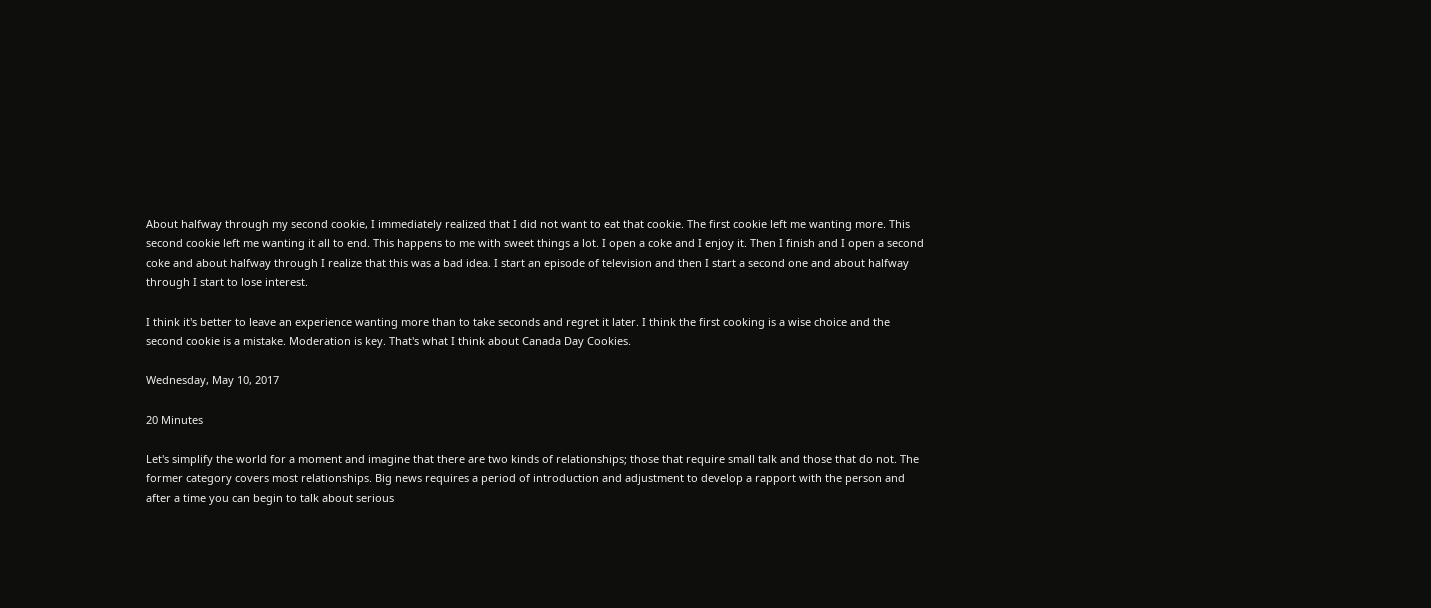About halfway through my second cookie, I immediately realized that I did not want to eat that cookie. The first cookie left me wanting more. This second cookie left me wanting it all to end. This happens to me with sweet things a lot. I open a coke and I enjoy it. Then I finish and I open a second coke and about halfway through I realize that this was a bad idea. I start an episode of television and then I start a second one and about halfway through I start to lose interest.

I think it's better to leave an experience wanting more than to take seconds and regret it later. I think the first cooking is a wise choice and the second cookie is a mistake. Moderation is key. That's what I think about Canada Day Cookies.

Wednesday, May 10, 2017

20 Minutes

Let's simplify the world for a moment and imagine that there are two kinds of relationships; those that require small talk and those that do not. The former category covers most relationships. Big news requires a period of introduction and adjustment to develop a rapport with the person and after a time you can begin to talk about serious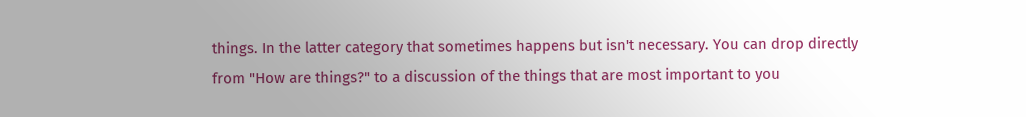things. In the latter category that sometimes happens but isn't necessary. You can drop directly from "How are things?" to a discussion of the things that are most important to you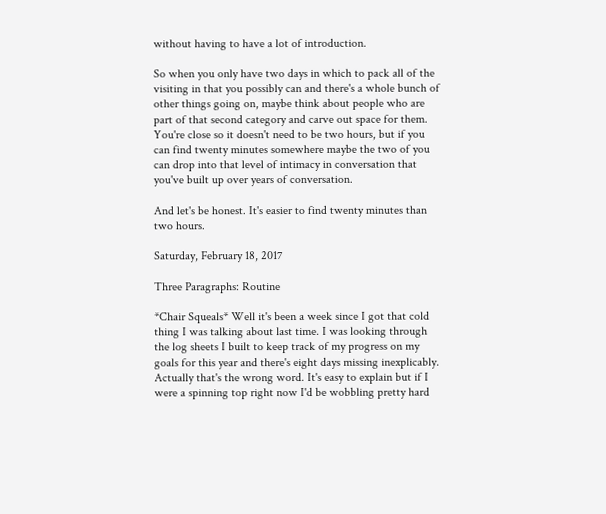without having to have a lot of introduction.

So when you only have two days in which to pack all of the visiting in that you possibly can and there's a whole bunch of other things going on, maybe think about people who are part of that second category and carve out space for them. You're close so it doesn't need to be two hours, but if you can find twenty minutes somewhere maybe the two of you can drop into that level of intimacy in conversation that you've built up over years of conversation.

And let's be honest. It's easier to find twenty minutes than two hours.

Saturday, February 18, 2017

Three Paragraphs: Routine

*Chair Squeals* Well it's been a week since I got that cold thing I was talking about last time. I was looking through the log sheets I built to keep track of my progress on my goals for this year and there's eight days missing inexplicably. Actually that's the wrong word. It's easy to explain but if I were a spinning top right now I'd be wobbling pretty hard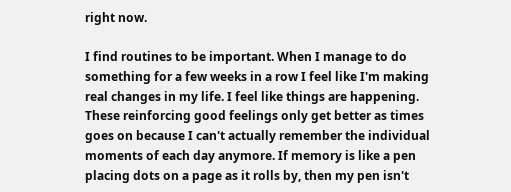right now.

I find routines to be important. When I manage to do something for a few weeks in a row I feel like I'm making real changes in my life. I feel like things are happening. These reinforcing good feelings only get better as times goes on because I can't actually remember the individual moments of each day anymore. If memory is like a pen placing dots on a page as it rolls by, then my pen isn't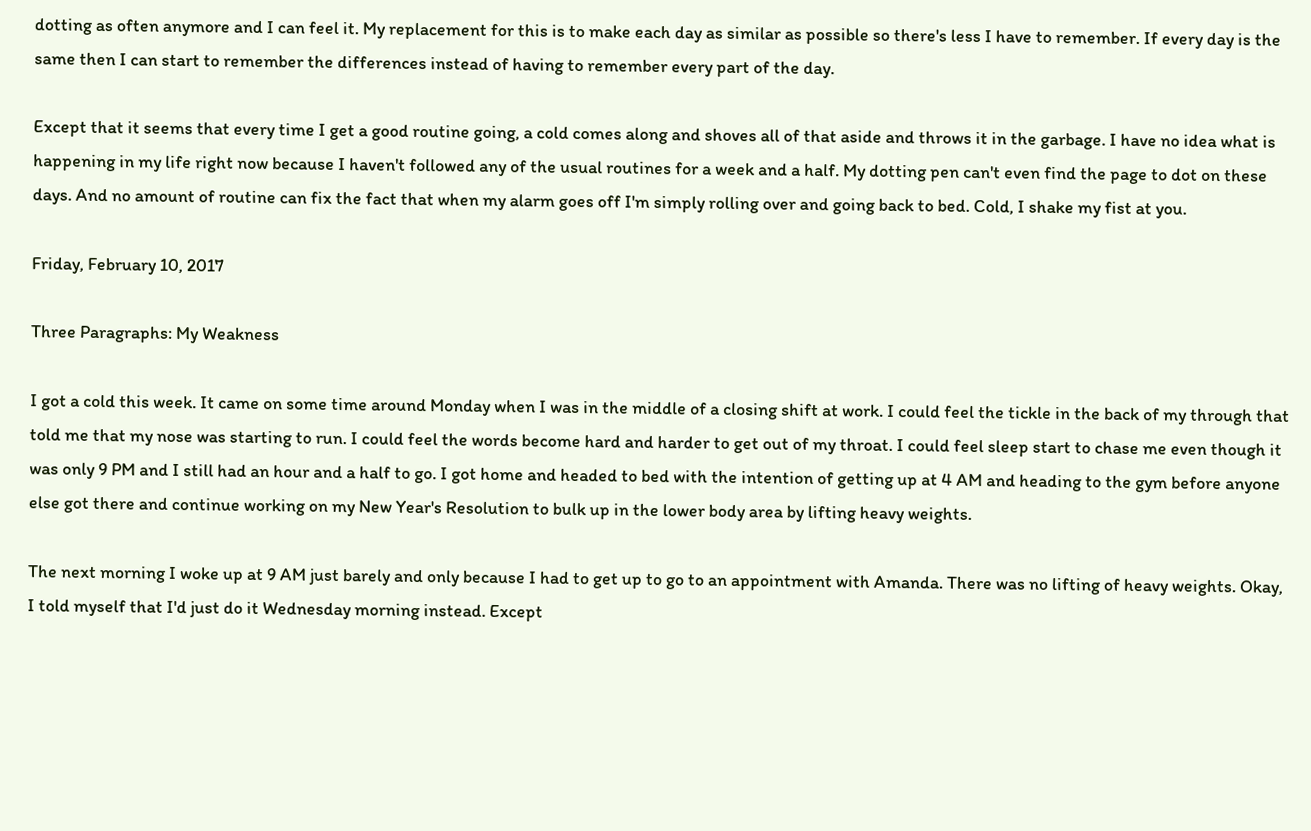dotting as often anymore and I can feel it. My replacement for this is to make each day as similar as possible so there's less I have to remember. If every day is the same then I can start to remember the differences instead of having to remember every part of the day.

Except that it seems that every time I get a good routine going, a cold comes along and shoves all of that aside and throws it in the garbage. I have no idea what is happening in my life right now because I haven't followed any of the usual routines for a week and a half. My dotting pen can't even find the page to dot on these days. And no amount of routine can fix the fact that when my alarm goes off I'm simply rolling over and going back to bed. Cold, I shake my fist at you.

Friday, February 10, 2017

Three Paragraphs: My Weakness

I got a cold this week. It came on some time around Monday when I was in the middle of a closing shift at work. I could feel the tickle in the back of my through that told me that my nose was starting to run. I could feel the words become hard and harder to get out of my throat. I could feel sleep start to chase me even though it was only 9 PM and I still had an hour and a half to go. I got home and headed to bed with the intention of getting up at 4 AM and heading to the gym before anyone else got there and continue working on my New Year's Resolution to bulk up in the lower body area by lifting heavy weights.

The next morning I woke up at 9 AM just barely and only because I had to get up to go to an appointment with Amanda. There was no lifting of heavy weights. Okay, I told myself that I'd just do it Wednesday morning instead. Except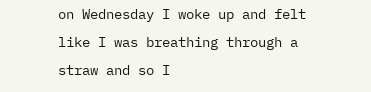on Wednesday I woke up and felt like I was breathing through a straw and so I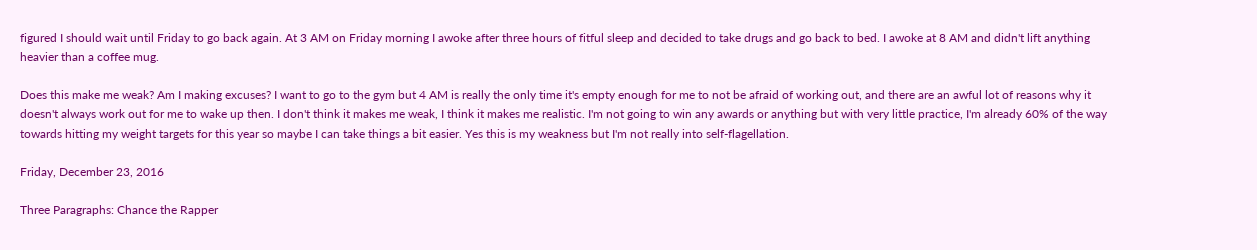figured I should wait until Friday to go back again. At 3 AM on Friday morning I awoke after three hours of fitful sleep and decided to take drugs and go back to bed. I awoke at 8 AM and didn't lift anything heavier than a coffee mug.

Does this make me weak? Am I making excuses? I want to go to the gym but 4 AM is really the only time it's empty enough for me to not be afraid of working out, and there are an awful lot of reasons why it doesn't always work out for me to wake up then. I don't think it makes me weak, I think it makes me realistic. I'm not going to win any awards or anything but with very little practice, I'm already 60% of the way towards hitting my weight targets for this year so maybe I can take things a bit easier. Yes this is my weakness but I'm not really into self-flagellation.

Friday, December 23, 2016

Three Paragraphs: Chance the Rapper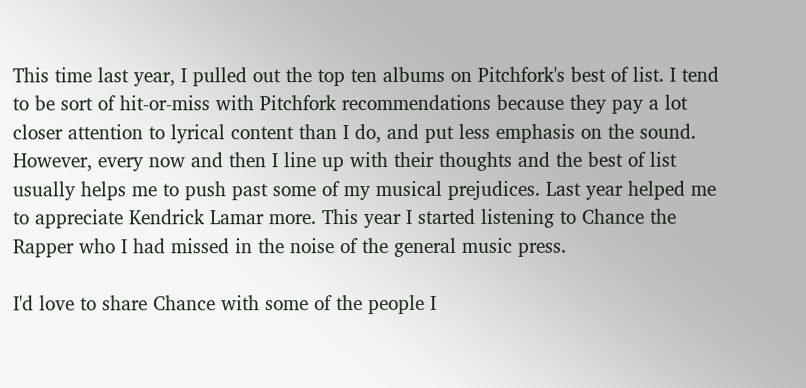This time last year, I pulled out the top ten albums on Pitchfork's best of list. I tend to be sort of hit-or-miss with Pitchfork recommendations because they pay a lot closer attention to lyrical content than I do, and put less emphasis on the sound. However, every now and then I line up with their thoughts and the best of list usually helps me to push past some of my musical prejudices. Last year helped me to appreciate Kendrick Lamar more. This year I started listening to Chance the Rapper who I had missed in the noise of the general music press.

I'd love to share Chance with some of the people I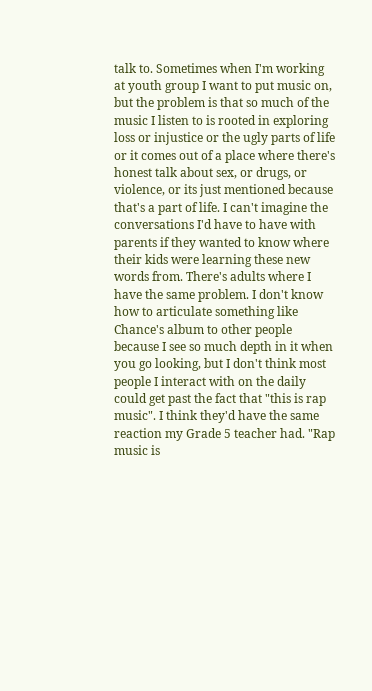talk to. Sometimes when I'm working at youth group I want to put music on, but the problem is that so much of the music I listen to is rooted in exploring loss or injustice or the ugly parts of life or it comes out of a place where there's honest talk about sex, or drugs, or violence, or its just mentioned because that's a part of life. I can't imagine the conversations I'd have to have with parents if they wanted to know where their kids were learning these new words from. There's adults where I have the same problem. I don't know how to articulate something like Chance's album to other people because I see so much depth in it when you go looking, but I don't think most people I interact with on the daily could get past the fact that "this is rap music". I think they'd have the same reaction my Grade 5 teacher had. "Rap music is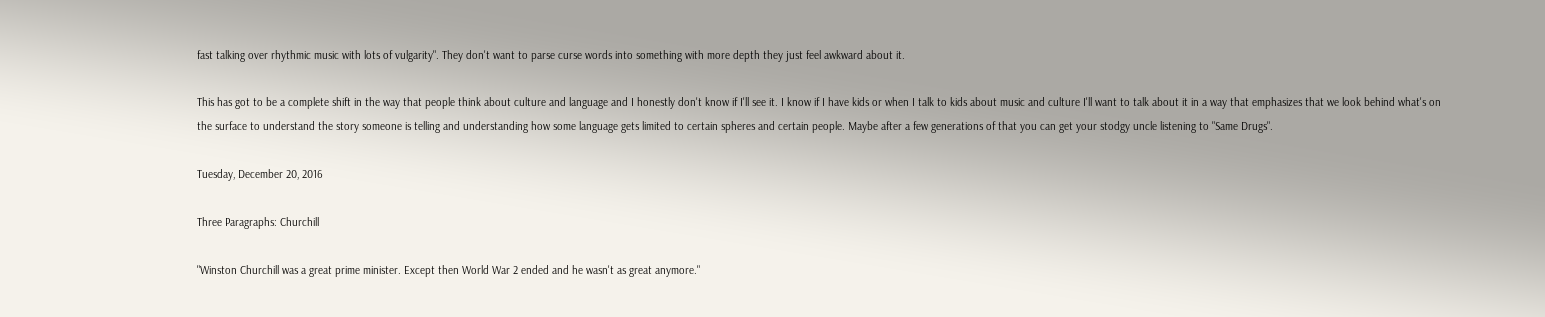fast talking over rhythmic music with lots of vulgarity". They don't want to parse curse words into something with more depth they just feel awkward about it.

This has got to be a complete shift in the way that people think about culture and language and I honestly don't know if I'll see it. I know if I have kids or when I talk to kids about music and culture I'll want to talk about it in a way that emphasizes that we look behind what's on the surface to understand the story someone is telling and understanding how some language gets limited to certain spheres and certain people. Maybe after a few generations of that you can get your stodgy uncle listening to "Same Drugs".

Tuesday, December 20, 2016

Three Paragraphs: Churchill

"Winston Churchill was a great prime minister. Except then World War 2 ended and he wasn't as great anymore."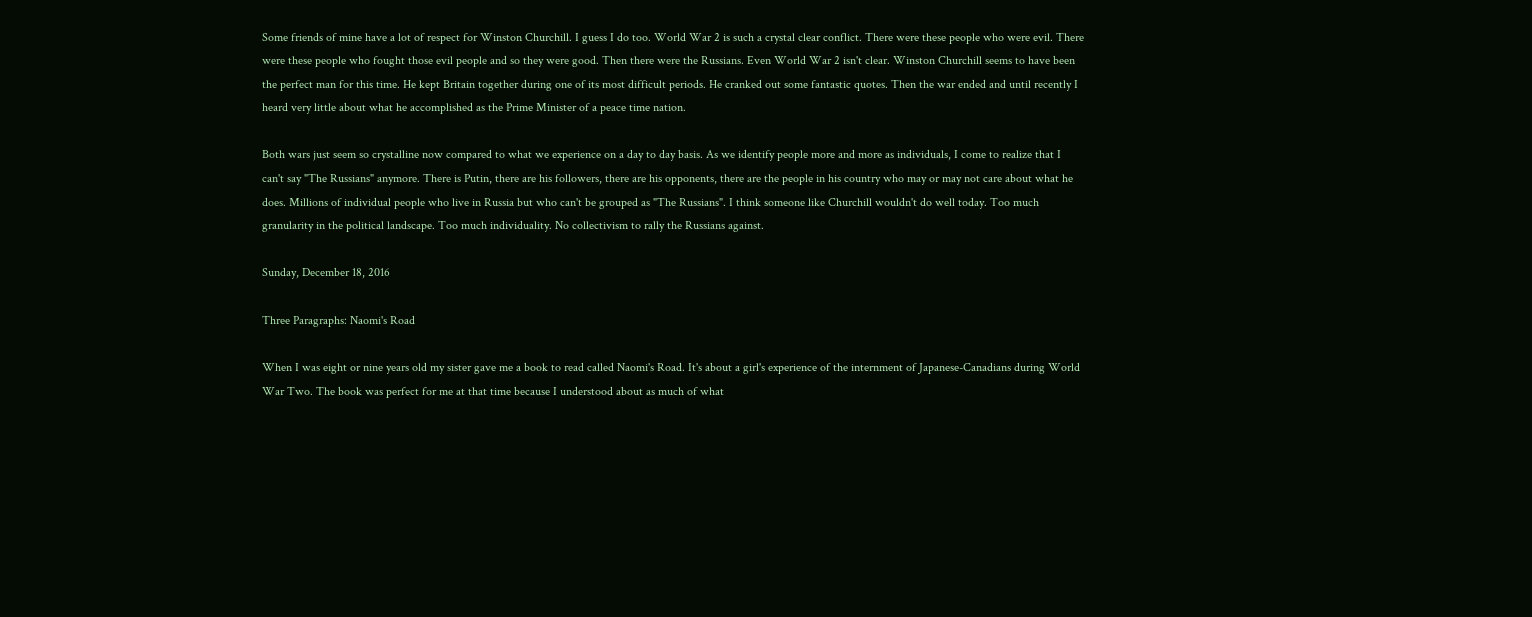Some friends of mine have a lot of respect for Winston Churchill. I guess I do too. World War 2 is such a crystal clear conflict. There were these people who were evil. There were these people who fought those evil people and so they were good. Then there were the Russians. Even World War 2 isn't clear. Winston Churchill seems to have been the perfect man for this time. He kept Britain together during one of its most difficult periods. He cranked out some fantastic quotes. Then the war ended and until recently I heard very little about what he accomplished as the Prime Minister of a peace time nation.

Both wars just seem so crystalline now compared to what we experience on a day to day basis. As we identify people more and more as individuals, I come to realize that I can't say "The Russians" anymore. There is Putin, there are his followers, there are his opponents, there are the people in his country who may or may not care about what he does. Millions of individual people who live in Russia but who can't be grouped as "The Russians". I think someone like Churchill wouldn't do well today. Too much granularity in the political landscape. Too much individuality. No collectivism to rally the Russians against.

Sunday, December 18, 2016

Three Paragraphs: Naomi's Road

When I was eight or nine years old my sister gave me a book to read called Naomi's Road. It's about a girl's experience of the internment of Japanese-Canadians during World War Two. The book was perfect for me at that time because I understood about as much of what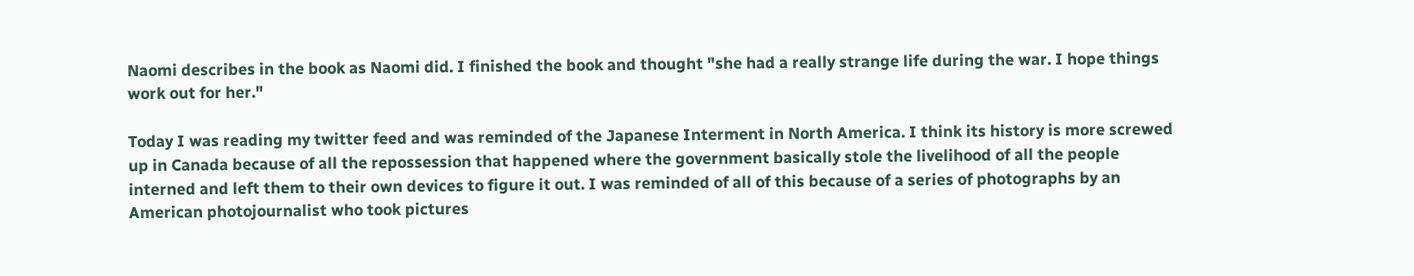Naomi describes in the book as Naomi did. I finished the book and thought "she had a really strange life during the war. I hope things work out for her."

Today I was reading my twitter feed and was reminded of the Japanese Interment in North America. I think its history is more screwed up in Canada because of all the repossession that happened where the government basically stole the livelihood of all the people interned and left them to their own devices to figure it out. I was reminded of all of this because of a series of photographs by an American photojournalist who took pictures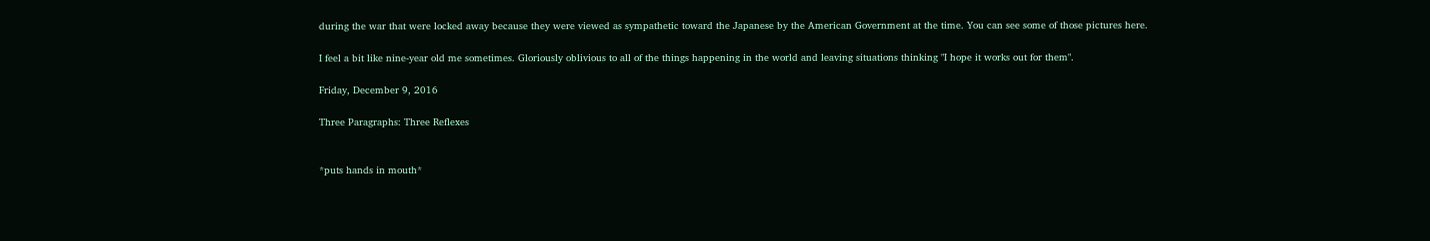during the war that were locked away because they were viewed as sympathetic toward the Japanese by the American Government at the time. You can see some of those pictures here.

I feel a bit like nine-year old me sometimes. Gloriously oblivious to all of the things happening in the world and leaving situations thinking "I hope it works out for them".

Friday, December 9, 2016

Three Paragraphs: Three Reflexes


*puts hands in mouth*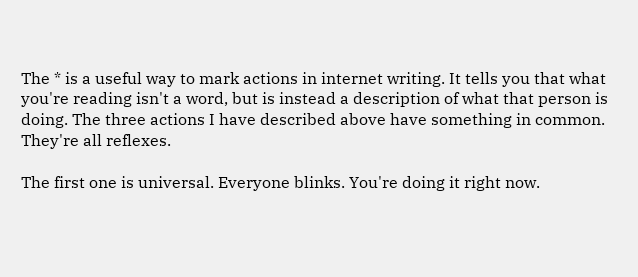The * is a useful way to mark actions in internet writing. It tells you that what you're reading isn't a word, but is instead a description of what that person is doing. The three actions I have described above have something in common. They're all reflexes.

The first one is universal. Everyone blinks. You're doing it right now.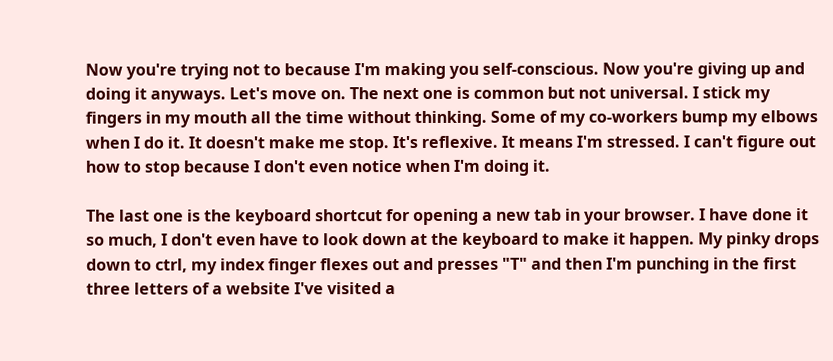Now you're trying not to because I'm making you self-conscious. Now you're giving up and doing it anyways. Let's move on. The next one is common but not universal. I stick my fingers in my mouth all the time without thinking. Some of my co-workers bump my elbows when I do it. It doesn't make me stop. It's reflexive. It means I'm stressed. I can't figure out how to stop because I don't even notice when I'm doing it.

The last one is the keyboard shortcut for opening a new tab in your browser. I have done it so much, I don't even have to look down at the keyboard to make it happen. My pinky drops down to ctrl, my index finger flexes out and presses "T" and then I'm punching in the first three letters of a website I've visited a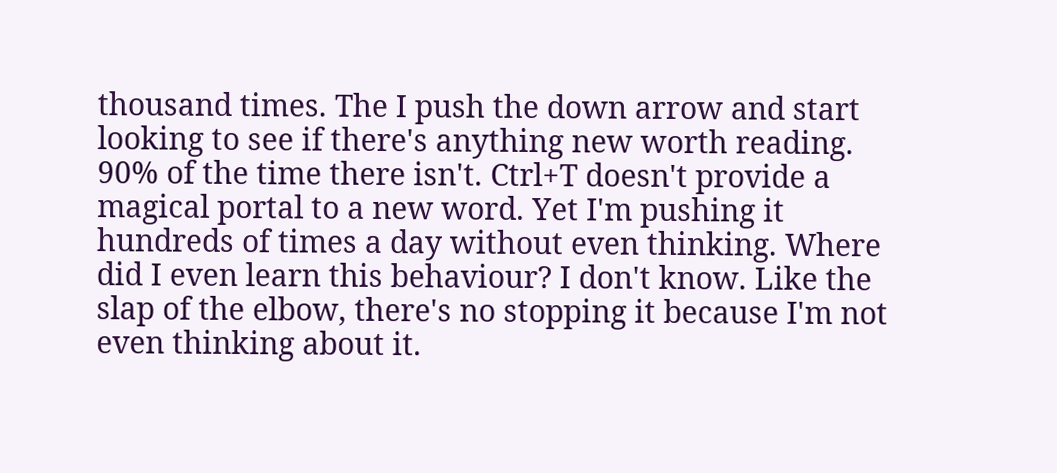thousand times. The I push the down arrow and start looking to see if there's anything new worth reading. 90% of the time there isn't. Ctrl+T doesn't provide a magical portal to a new word. Yet I'm pushing it hundreds of times a day without even thinking. Where did I even learn this behaviour? I don't know. Like the slap of the elbow, there's no stopping it because I'm not even thinking about it.